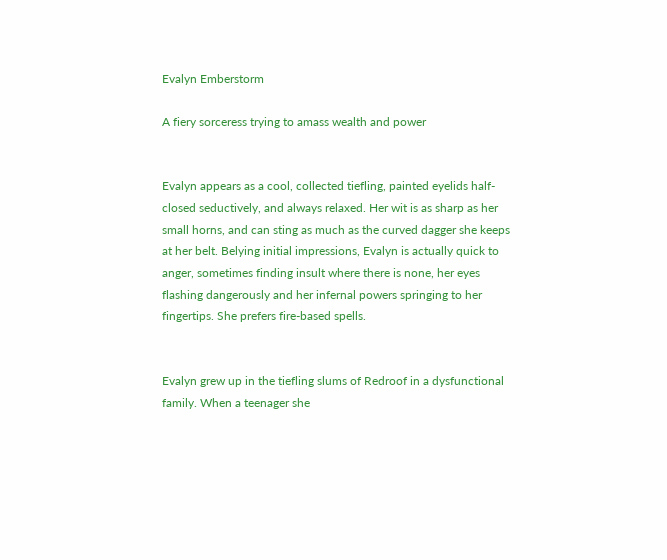Evalyn Emberstorm

A fiery sorceress trying to amass wealth and power


Evalyn appears as a cool, collected tiefling, painted eyelids half-closed seductively, and always relaxed. Her wit is as sharp as her small horns, and can sting as much as the curved dagger she keeps at her belt. Belying initial impressions, Evalyn is actually quick to anger, sometimes finding insult where there is none, her eyes flashing dangerously and her infernal powers springing to her fingertips. She prefers fire-based spells.


Evalyn grew up in the tiefling slums of Redroof in a dysfunctional family. When a teenager she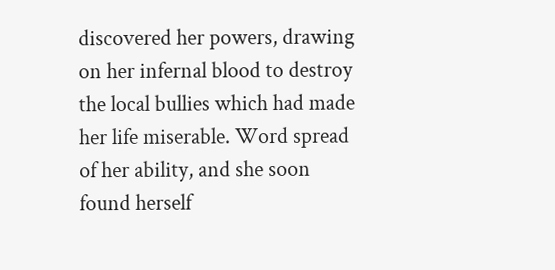discovered her powers, drawing on her infernal blood to destroy the local bullies which had made her life miserable. Word spread of her ability, and she soon found herself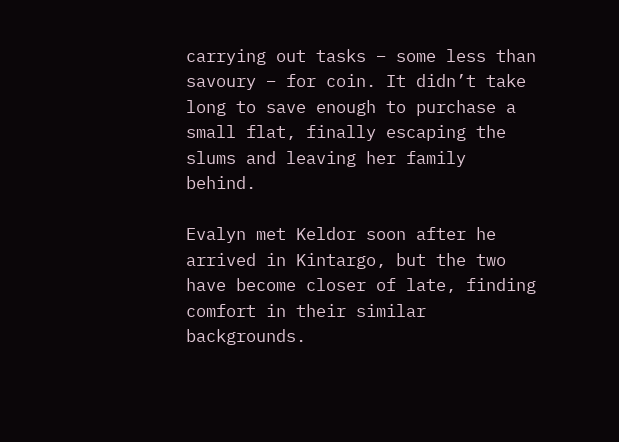carrying out tasks – some less than savoury – for coin. It didn’t take long to save enough to purchase a small flat, finally escaping the slums and leaving her family behind.

Evalyn met Keldor soon after he arrived in Kintargo, but the two have become closer of late, finding comfort in their similar backgrounds.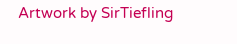Artwork by SirTiefling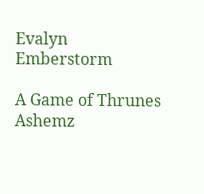Evalyn Emberstorm

A Game of Thrunes Ashemz